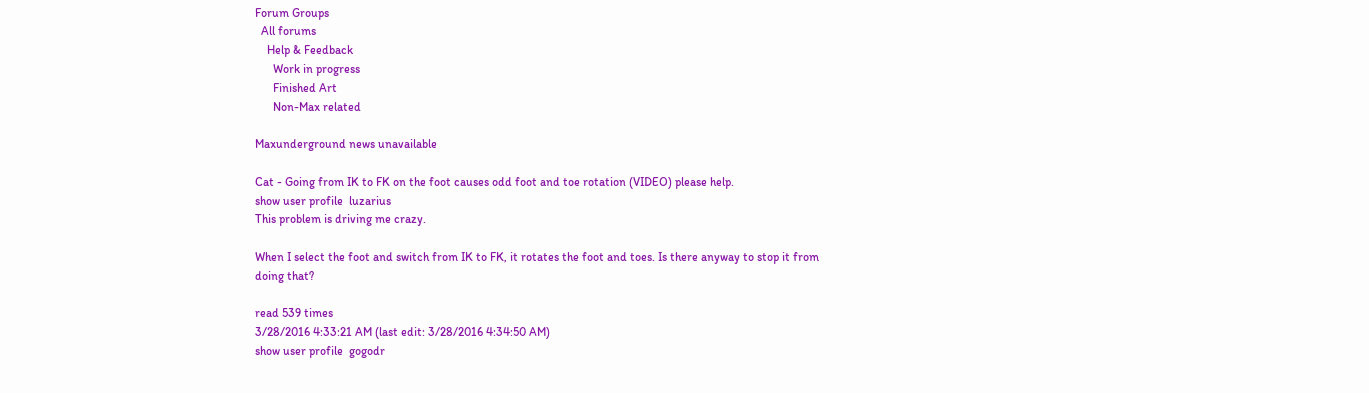Forum Groups
  All forums
    Help & Feedback
      Work in progress
      Finished Art
      Non-Max related

Maxunderground news unavailable

Cat - Going from IK to FK on the foot causes odd foot and toe rotation (VIDEO) please help.
show user profile  luzarius
This problem is driving me crazy.

When I select the foot and switch from IK to FK, it rotates the foot and toes. Is there anyway to stop it from doing that?

read 539 times
3/28/2016 4:33:21 AM (last edit: 3/28/2016 4:34:50 AM)
show user profile  gogodr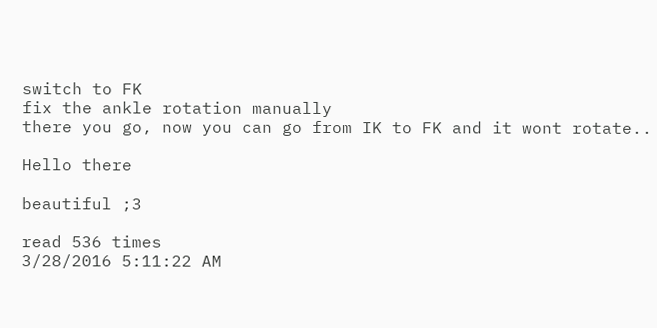switch to FK
fix the ankle rotation manually
there you go, now you can go from IK to FK and it wont rotate..

Hello there

beautiful ;3

read 536 times
3/28/2016 5:11:22 AM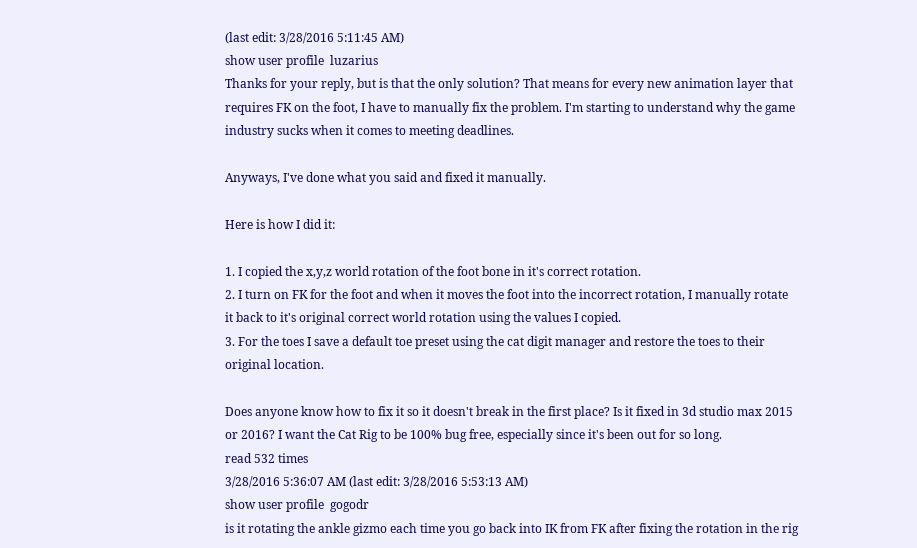(last edit: 3/28/2016 5:11:45 AM)
show user profile  luzarius
Thanks for your reply, but is that the only solution? That means for every new animation layer that requires FK on the foot, I have to manually fix the problem. I'm starting to understand why the game industry sucks when it comes to meeting deadlines.

Anyways, I've done what you said and fixed it manually.

Here is how I did it:

1. I copied the x,y,z world rotation of the foot bone in it's correct rotation.
2. I turn on FK for the foot and when it moves the foot into the incorrect rotation, I manually rotate it back to it's original correct world rotation using the values I copied.
3. For the toes I save a default toe preset using the cat digit manager and restore the toes to their original location.

Does anyone know how to fix it so it doesn't break in the first place? Is it fixed in 3d studio max 2015 or 2016? I want the Cat Rig to be 100% bug free, especially since it's been out for so long.
read 532 times
3/28/2016 5:36:07 AM (last edit: 3/28/2016 5:53:13 AM)
show user profile  gogodr
is it rotating the ankle gizmo each time you go back into IK from FK after fixing the rotation in the rig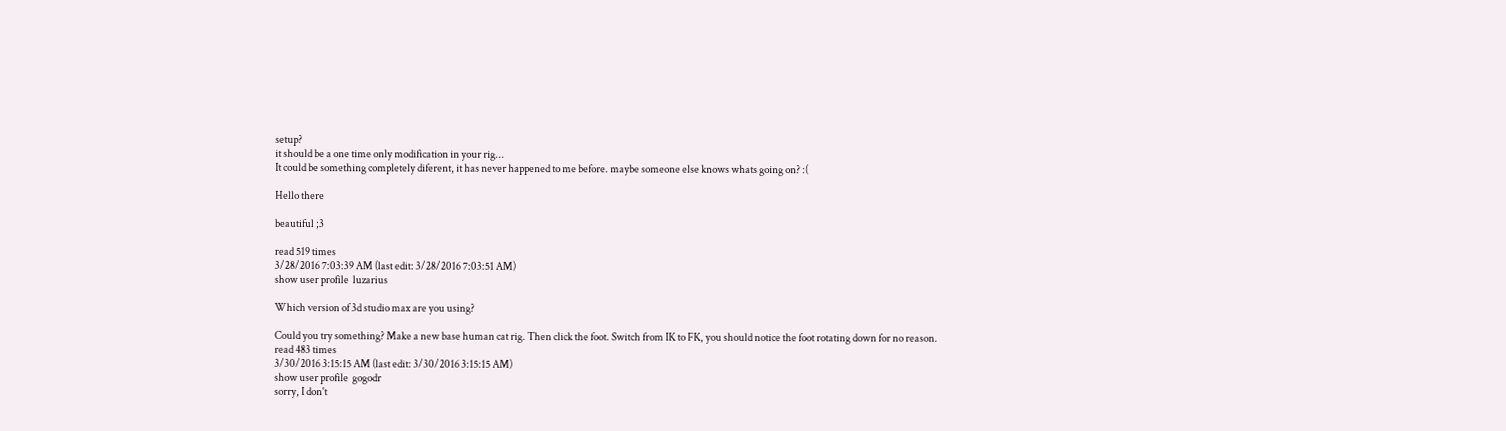setup?
it should be a one time only modification in your rig...
It could be something completely diferent, it has never happened to me before. maybe someone else knows whats going on? :(

Hello there

beautiful ;3

read 519 times
3/28/2016 7:03:39 AM (last edit: 3/28/2016 7:03:51 AM)
show user profile  luzarius

Which version of 3d studio max are you using?

Could you try something? Make a new base human cat rig. Then click the foot. Switch from IK to FK, you should notice the foot rotating down for no reason.
read 483 times
3/30/2016 3:15:15 AM (last edit: 3/30/2016 3:15:15 AM)
show user profile  gogodr
sorry, I don't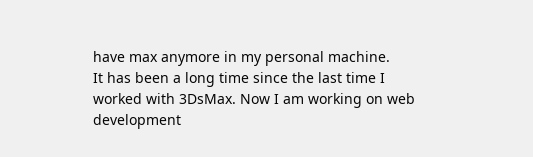have max anymore in my personal machine.
It has been a long time since the last time I worked with 3DsMax. Now I am working on web development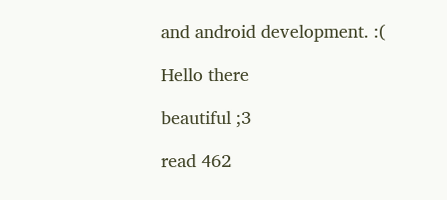and android development. :(

Hello there

beautiful ;3

read 462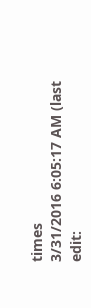times
3/31/2016 6:05:17 AM (last edit: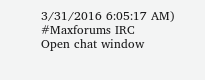3/31/2016 6:05:17 AM)
#Maxforums IRC
Open chat window